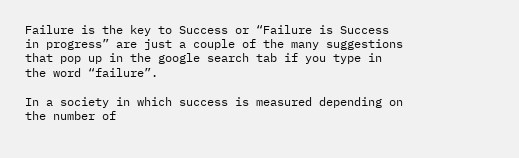Failure is the key to Success or “Failure is Success in progress” are just a couple of the many suggestions that pop up in the google search tab if you type in the word “failure”.

In a society in which success is measured depending on the number of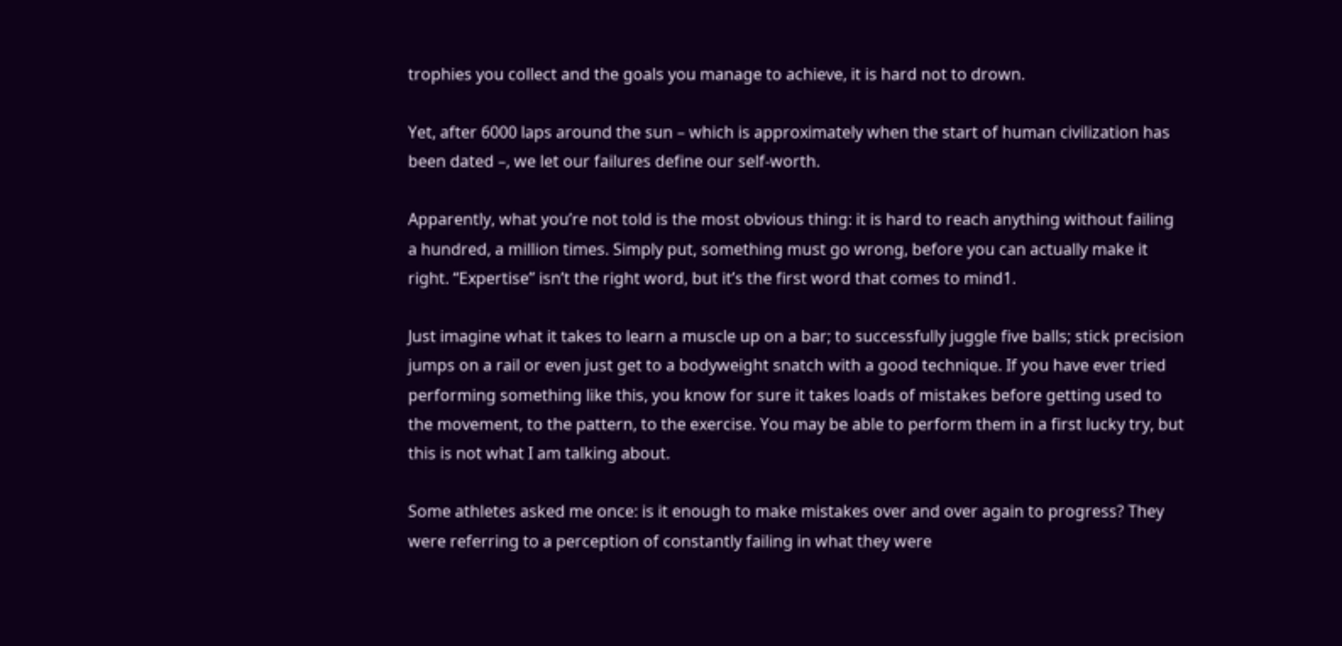trophies you collect and the goals you manage to achieve, it is hard not to drown.

Yet, after 6000 laps around the sun – which is approximately when the start of human civilization has been dated –, we let our failures define our self-worth.

Apparently, what you’re not told is the most obvious thing: it is hard to reach anything without failing a hundred, a million times. Simply put, something must go wrong, before you can actually make it right. “Expertise” isn’t the right word, but it’s the first word that comes to mind1.

Just imagine what it takes to learn a muscle up on a bar; to successfully juggle five balls; stick precision jumps on a rail or even just get to a bodyweight snatch with a good technique. If you have ever tried performing something like this, you know for sure it takes loads of mistakes before getting used to the movement, to the pattern, to the exercise. You may be able to perform them in a first lucky try, but this is not what I am talking about.

Some athletes asked me once: is it enough to make mistakes over and over again to progress? They were referring to a perception of constantly failing in what they were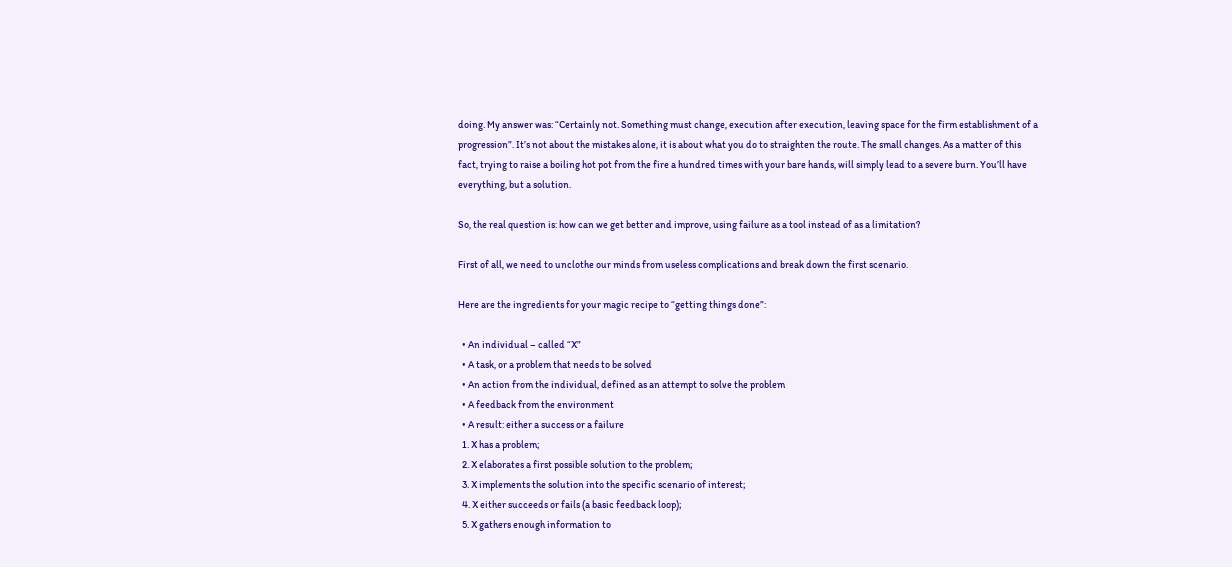doing. My answer was: “Certainly not. Something must change, execution after execution, leaving space for the firm establishment of a progression”. It’s not about the mistakes alone, it is about what you do to straighten the route. The small changes. As a matter of this fact, trying to raise a boiling hot pot from the fire a hundred times with your bare hands, will simply lead to a severe burn. You’ll have everything, but a solution.

So, the real question is: how can we get better and improve, using failure as a tool instead of as a limitation?

First of all, we need to unclothe our minds from useless complications and break down the first scenario.

Here are the ingredients for your magic recipe to “getting things done”:

  • An individual – called “X”
  • A task, or a problem that needs to be solved
  • An action from the individual, defined as an attempt to solve the problem
  • A feedback from the environment
  • A result: either a success or a failure
  1. X has a problem;
  2. X elaborates a first possible solution to the problem;
  3. X implements the solution into the specific scenario of interest;
  4. X either succeeds or fails (a basic feedback loop);
  5. X gathers enough information to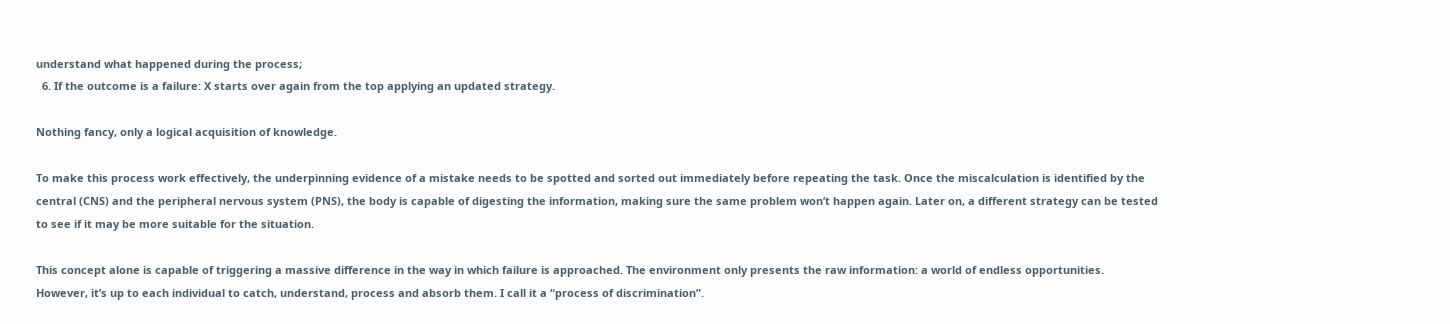understand what happened during the process;
  6. If the outcome is a failure: X starts over again from the top applying an updated strategy.

Nothing fancy, only a logical acquisition of knowledge.

To make this process work effectively, the underpinning evidence of a mistake needs to be spotted and sorted out immediately before repeating the task. Once the miscalculation is identified by the central (CNS) and the peripheral nervous system (PNS), the body is capable of digesting the information, making sure the same problem won’t happen again. Later on, a different strategy can be tested to see if it may be more suitable for the situation.

This concept alone is capable of triggering a massive difference in the way in which failure is approached. The environment only presents the raw information: a world of endless opportunities. However, it’s up to each individual to catch, understand, process and absorb them. I call it a “process of discrimination”.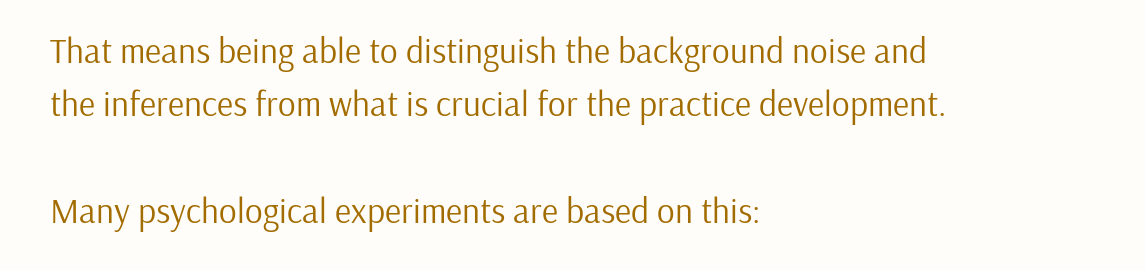That means being able to distinguish the background noise and the inferences from what is crucial for the practice development.

Many psychological experiments are based on this: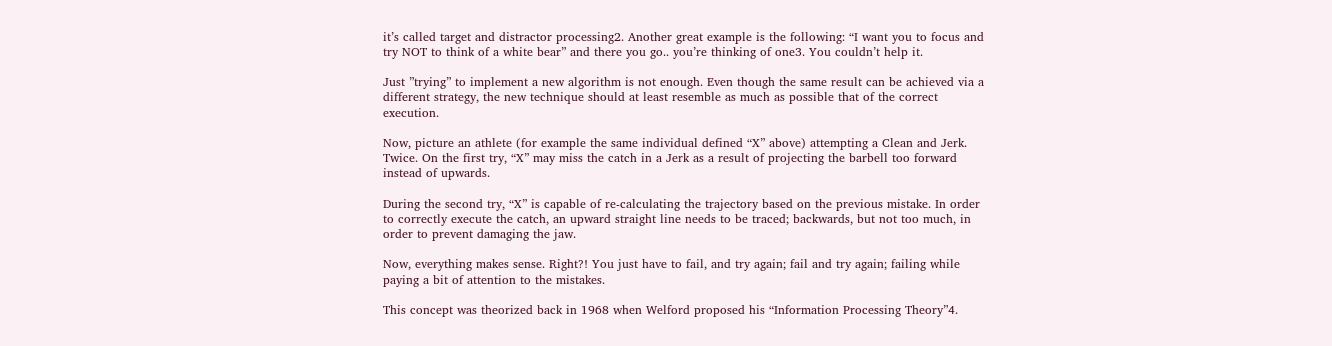it’s called target and distractor processing2. Another great example is the following: “I want you to focus and try NOT to think of a white bear” and there you go.. you’re thinking of one3. You couldn’t help it.

Just ”trying” to implement a new algorithm is not enough. Even though the same result can be achieved via a different strategy, the new technique should at least resemble as much as possible that of the correct execution.

Now, picture an athlete (for example the same individual defined “X” above) attempting a Clean and Jerk. Twice. On the first try, “X” may miss the catch in a Jerk as a result of projecting the barbell too forward instead of upwards.

During the second try, “X” is capable of re-calculating the trajectory based on the previous mistake. In order to correctly execute the catch, an upward straight line needs to be traced; backwards, but not too much, in order to prevent damaging the jaw.

Now, everything makes sense. Right?! You just have to fail, and try again; fail and try again; failing while paying a bit of attention to the mistakes.

This concept was theorized back in 1968 when Welford proposed his “Information Processing Theory”4.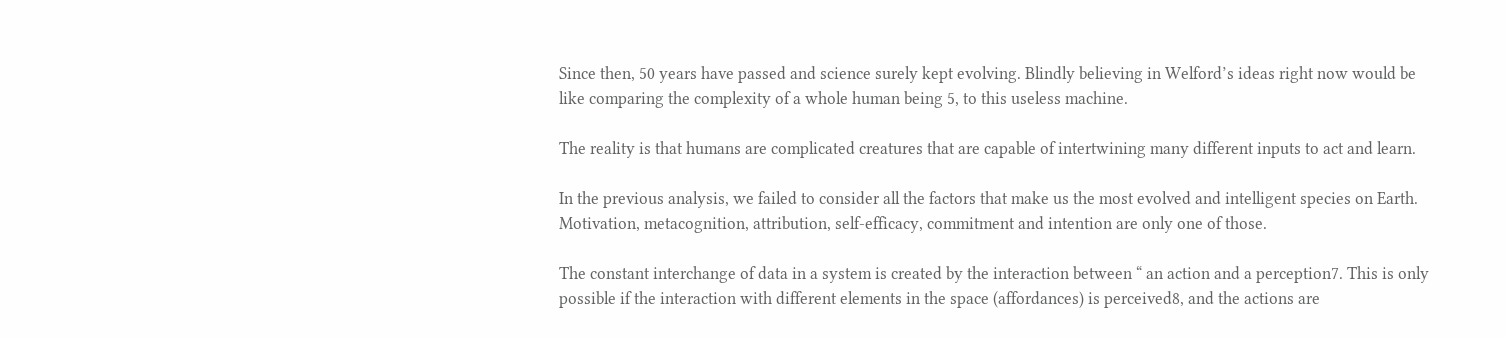Since then, 50 years have passed and science surely kept evolving. Blindly believing in Welford’s ideas right now would be like comparing the complexity of a whole human being 5, to this useless machine.

The reality is that humans are complicated creatures that are capable of intertwining many different inputs to act and learn.

In the previous analysis, we failed to consider all the factors that make us the most evolved and intelligent species on Earth. Motivation, metacognition, attribution, self-efficacy, commitment and intention are only one of those.

The constant interchange of data in a system is created by the interaction between “ an action and a perception7. This is only possible if the interaction with different elements in the space (affordances) is perceived8, and the actions are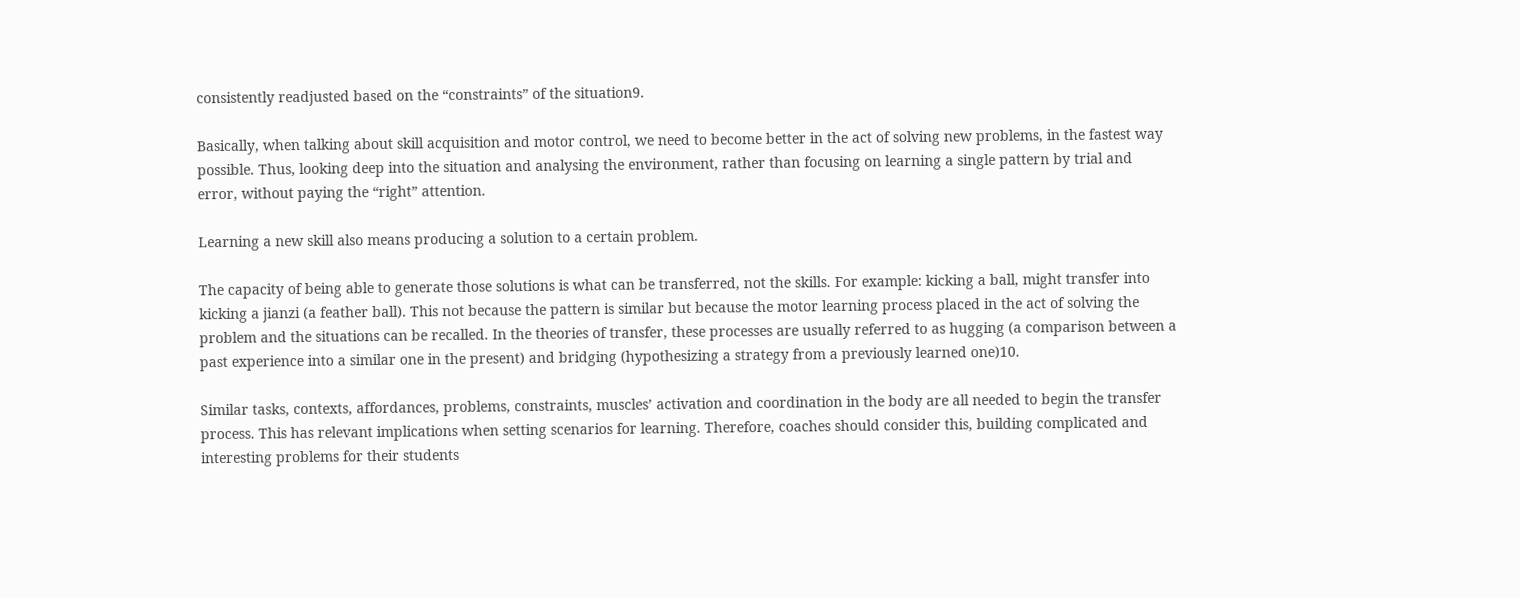consistently readjusted based on the “constraints” of the situation9.

Basically, when talking about skill acquisition and motor control, we need to become better in the act of solving new problems, in the fastest way possible. Thus, looking deep into the situation and analysing the environment, rather than focusing on learning a single pattern by trial and error, without paying the “right” attention.

Learning a new skill also means producing a solution to a certain problem.

The capacity of being able to generate those solutions is what can be transferred, not the skills. For example: kicking a ball, might transfer into kicking a jianzi (a feather ball). This not because the pattern is similar but because the motor learning process placed in the act of solving the problem and the situations can be recalled. In the theories of transfer, these processes are usually referred to as hugging (a comparison between a past experience into a similar one in the present) and bridging (hypothesizing a strategy from a previously learned one)10.

Similar tasks, contexts, affordances, problems, constraints, muscles’ activation and coordination in the body are all needed to begin the transfer process. This has relevant implications when setting scenarios for learning. Therefore, coaches should consider this, building complicated and interesting problems for their students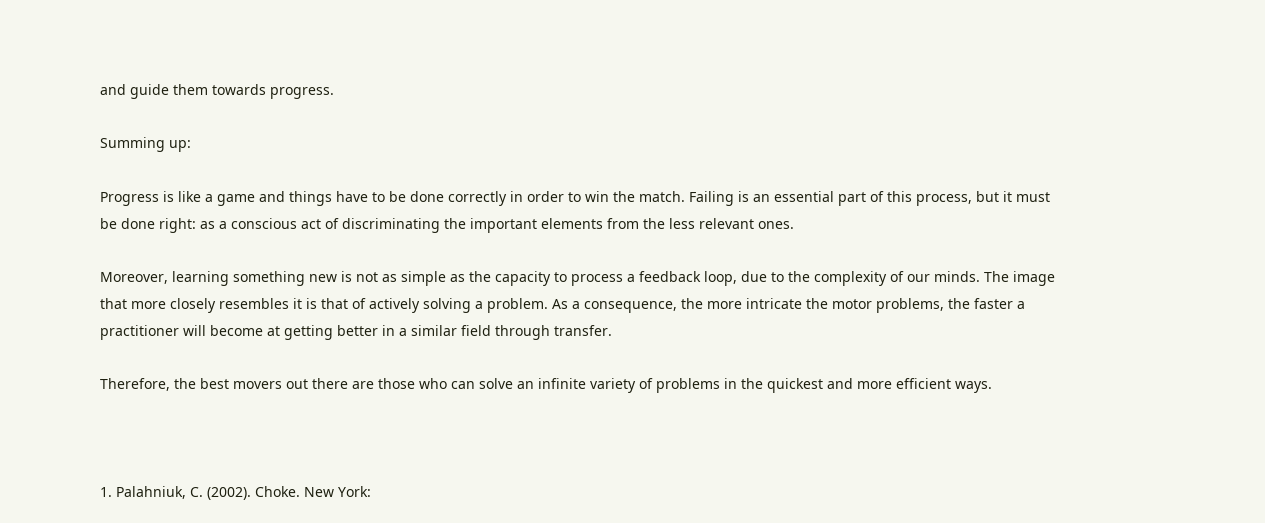and guide them towards progress.

Summing up:

Progress is like a game and things have to be done correctly in order to win the match. Failing is an essential part of this process, but it must be done right: as a conscious act of discriminating the important elements from the less relevant ones.

Moreover, learning something new is not as simple as the capacity to process a feedback loop, due to the complexity of our minds. The image that more closely resembles it is that of actively solving a problem. As a consequence, the more intricate the motor problems, the faster a practitioner will become at getting better in a similar field through transfer.

Therefore, the best movers out there are those who can solve an infinite variety of problems in the quickest and more efficient ways.



1. Palahniuk, C. (2002). Choke. New York: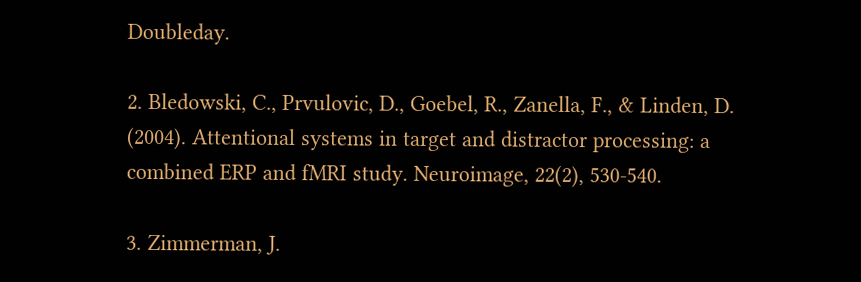Doubleday.

2. Bledowski, C., Prvulovic, D., Goebel, R., Zanella, F., & Linden, D. (2004). Attentional systems in target and distractor processing: a combined ERP and fMRI study. Neuroimage, 22(2), 530-540.

3. Zimmerman, J.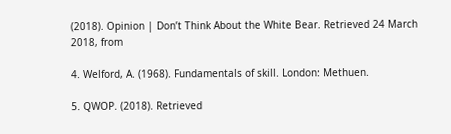(2018). Opinion | Don’t Think About the White Bear. Retrieved 24 March 2018, from

4. Welford, A. (1968). Fundamentals of skill. London: Methuen.

5. QWOP. (2018). Retrieved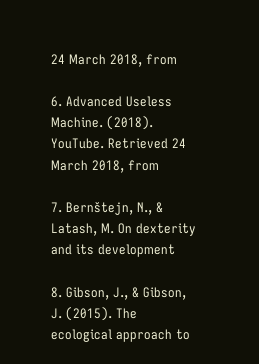24 March 2018, from

6. Advanced Useless Machine. (2018). YouTube. Retrieved 24 March 2018, from

7. Bernštejn, N., & Latash, M. On dexterity and its development

8. Gibson, J., & Gibson, J. (2015). The ecological approach to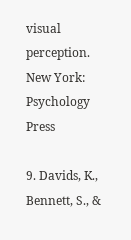visual perception. New York: Psychology Press

9. Davids, K., Bennett, S., &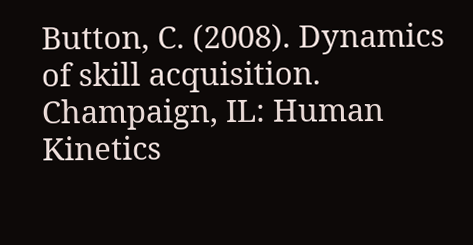Button, C. (2008). Dynamics of skill acquisition. Champaign, IL: Human Kinetics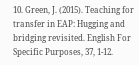10. Green, J. (2015). Teaching for transfer in EAP: Hugging and bridging revisited. English For Specific Purposes, 37, 1-12.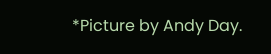*Picture by Andy Day.